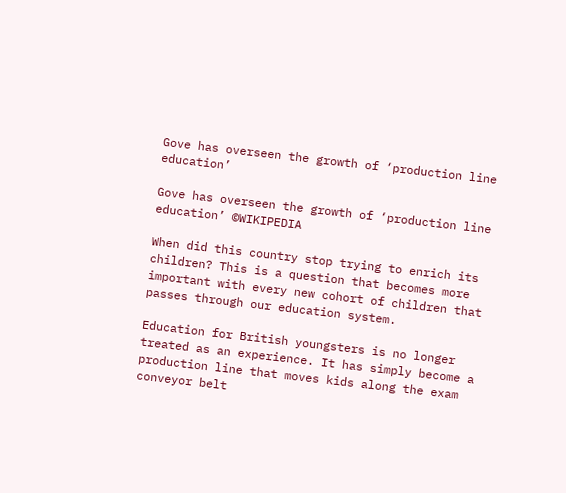Gove has overseen the growth of ‘production line education’

Gove has overseen the growth of ‘production line education’ ©WIKIPEDIA

When did this country stop trying to enrich its children? This is a question that becomes more important with every new cohort of children that passes through our education system.

Education for British youngsters is no longer treated as an experience. It has simply become a production line that moves kids along the exam conveyor belt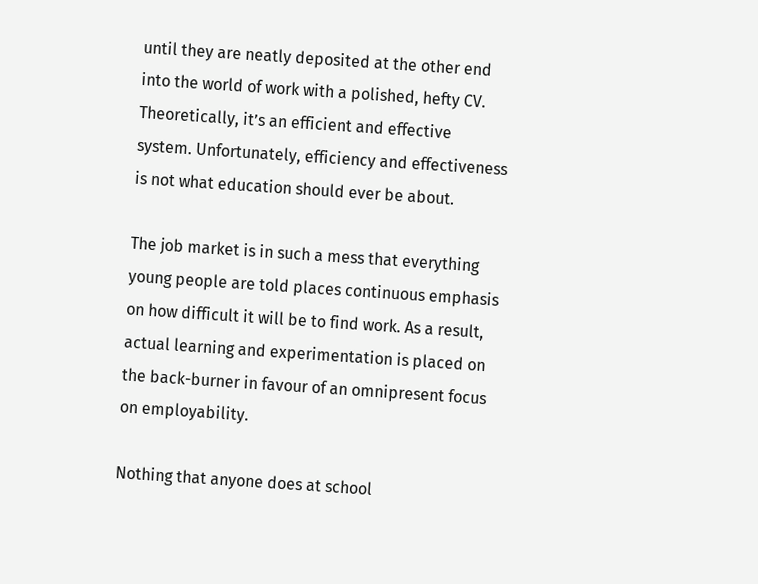until they are neatly deposited at the other end into the world of work with a polished, hefty CV.
Theoretically, it’s an efficient and effective system. Unfortunately, efficiency and effectiveness is not what education should ever be about.

The job market is in such a mess that everything young people are told places continuous emphasis on how difficult it will be to find work. As a result, actual learning and experimentation is placed on the back-burner in favour of an omnipresent focus on employability.

Nothing that anyone does at school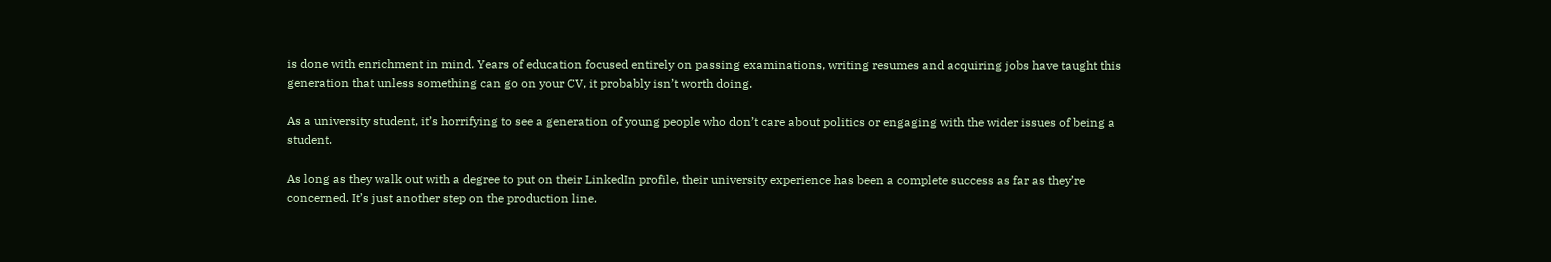is done with enrichment in mind. Years of education focused entirely on passing examinations, writing resumes and acquiring jobs have taught this generation that unless something can go on your CV, it probably isn’t worth doing.

As a university student, it’s horrifying to see a generation of young people who don’t care about politics or engaging with the wider issues of being a student.

As long as they walk out with a degree to put on their LinkedIn profile, their university experience has been a complete success as far as they’re concerned. It’s just another step on the production line.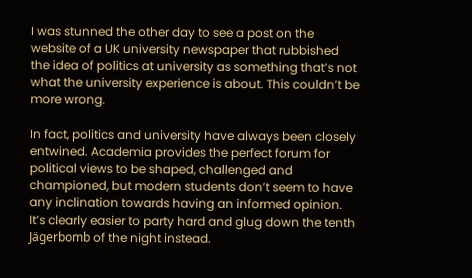I was stunned the other day to see a post on the website of a UK university newspaper that rubbished the idea of politics at university as something that’s not what the university experience is about. This couldn’t be more wrong.

In fact, politics and university have always been closely entwined. Academia provides the perfect forum for political views to be shaped, challenged and championed, but modern students don’t seem to have any inclination towards having an informed opinion.
It’s clearly easier to party hard and glug down the tenth Jägerbomb of the night instead.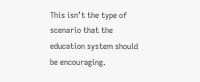This isn’t the type of scenario that the education system should be encouraging.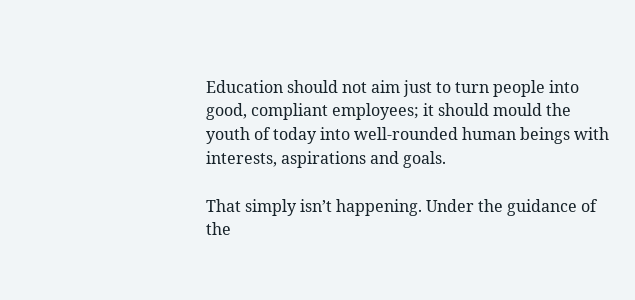Education should not aim just to turn people into good, compliant employees; it should mould the youth of today into well-rounded human beings with interests, aspirations and goals.

That simply isn’t happening. Under the guidance of the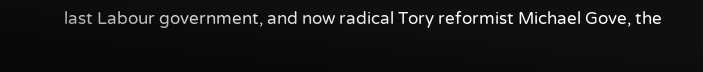last Labour government, and now radical Tory reformist Michael Gove, the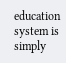education system is simply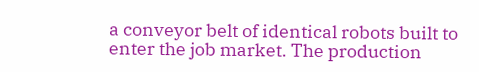a conveyor belt of identical robots built to enter the job market. The production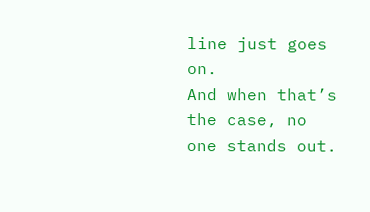line just goes on.
And when that’s the case, no one stands out.